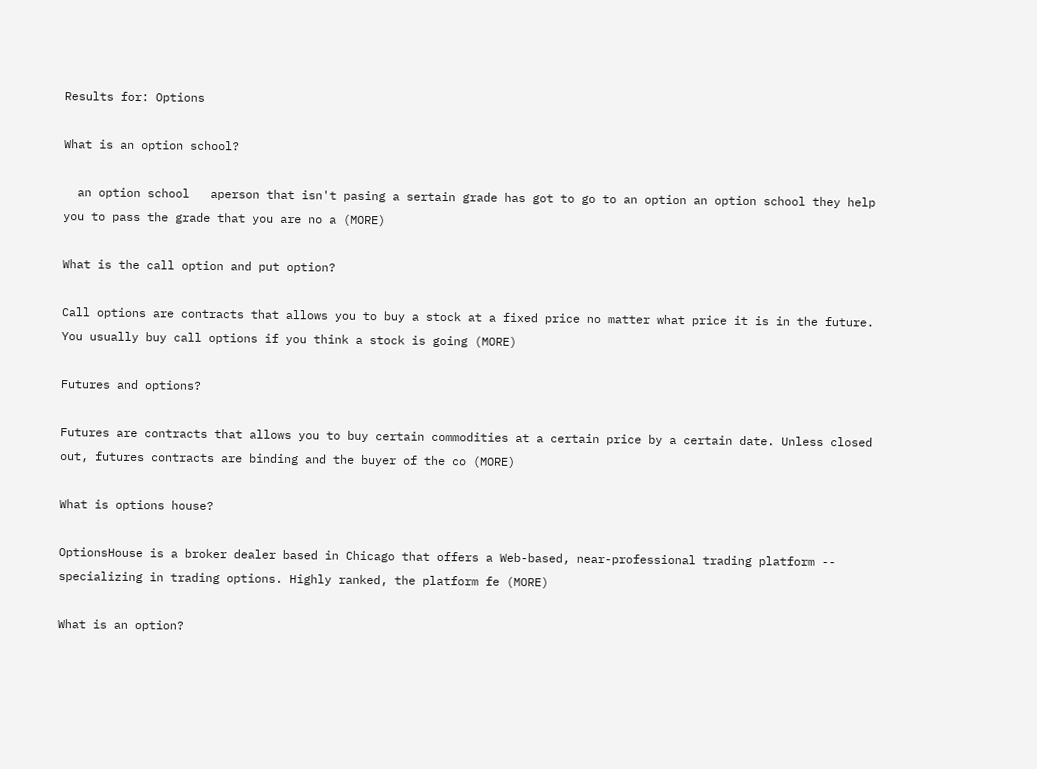Results for: Options

What is an option school?

  an option school   aperson that isn't pasing a sertain grade has got to go to an option an option school they help you to pass the grade that you are no a (MORE)

What is the call option and put option?

Call options are contracts that allows you to buy a stock at a fixed price no matter what price it is in the future. You usually buy call options if you think a stock is going (MORE)

Futures and options?

Futures are contracts that allows you to buy certain commodities at a certain price by a certain date. Unless closed out, futures contracts are binding and the buyer of the co (MORE)

What is options house?

OptionsHouse is a broker dealer based in Chicago that offers a Web-based, near-professional trading platform -- specializing in trading options. Highly ranked, the platform fe (MORE)

What is an option?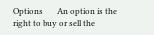Options       An option is the right to buy or sell the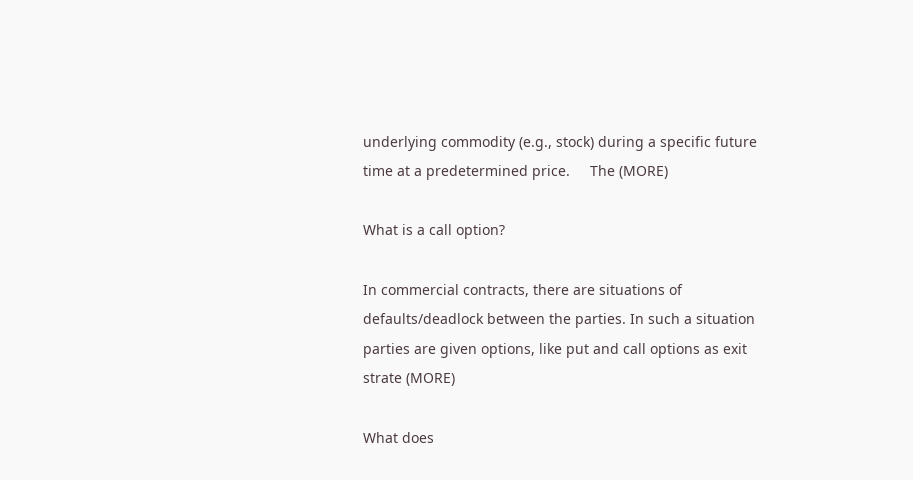underlying commodity (e.g., stock) during a specific future time at a predetermined price.     The (MORE)

What is a call option?

In commercial contracts, there are situations of defaults/deadlock between the parties. In such a situation parties are given options, like put and call options as exit strate (MORE)

What does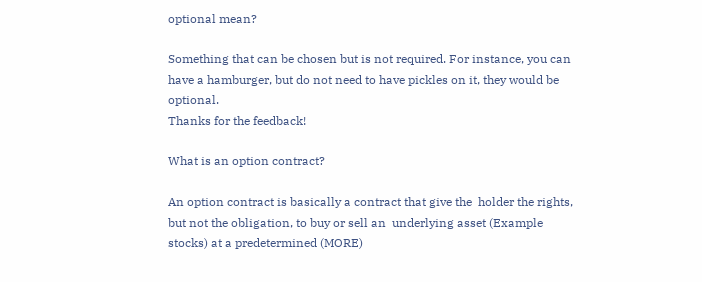optional mean?

Something that can be chosen but is not required. For instance, you can have a hamburger, but do not need to have pickles on it, they would be optional.
Thanks for the feedback!

What is an option contract?

An option contract is basically a contract that give the  holder the rights, but not the obligation, to buy or sell an  underlying asset (Example stocks) at a predetermined (MORE)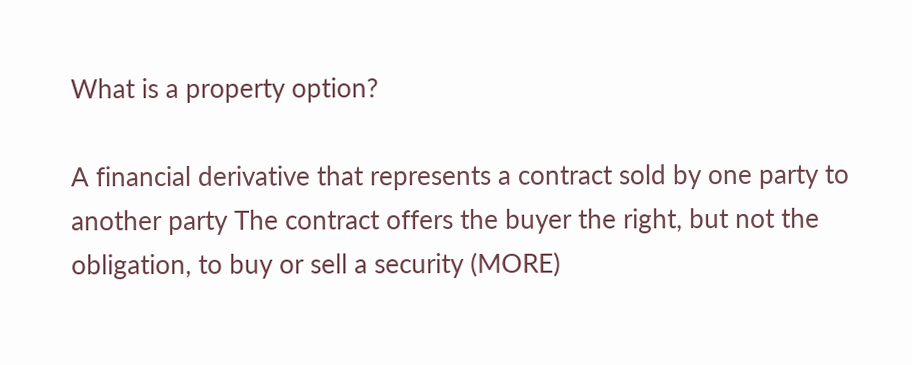What is a property option?

A financial derivative that represents a contract sold by one party to another party The contract offers the buyer the right, but not the obligation, to buy or sell a security (MORE)